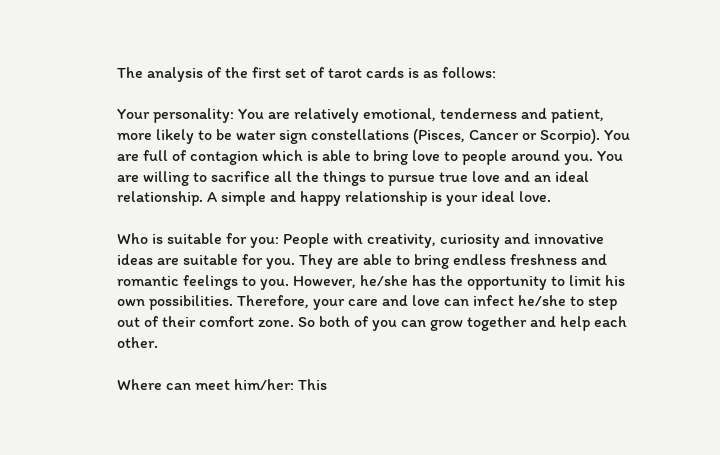The analysis of the first set of tarot cards is as follows:

Your personality: You are relatively emotional, tenderness and patient, more likely to be water sign constellations (Pisces, Cancer or Scorpio). You are full of contagion which is able to bring love to people around you. You are willing to sacrifice all the things to pursue true love and an ideal relationship. A simple and happy relationship is your ideal love.

Who is suitable for you: People with creativity, curiosity and innovative ideas are suitable for you. They are able to bring endless freshness and romantic feelings to you. However, he/she has the opportunity to limit his own possibilities. Therefore, your care and love can infect he/she to step out of their comfort zone. So both of you can grow together and help each other.

Where can meet him/her: This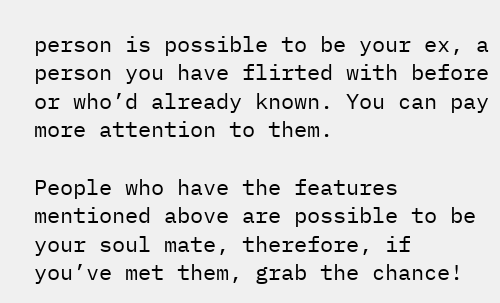person is possible to be your ex, a person you have flirted with before or who’d already known. You can pay more attention to them.

People who have the features mentioned above are possible to be your soul mate, therefore, if you’ve met them, grab the chance!